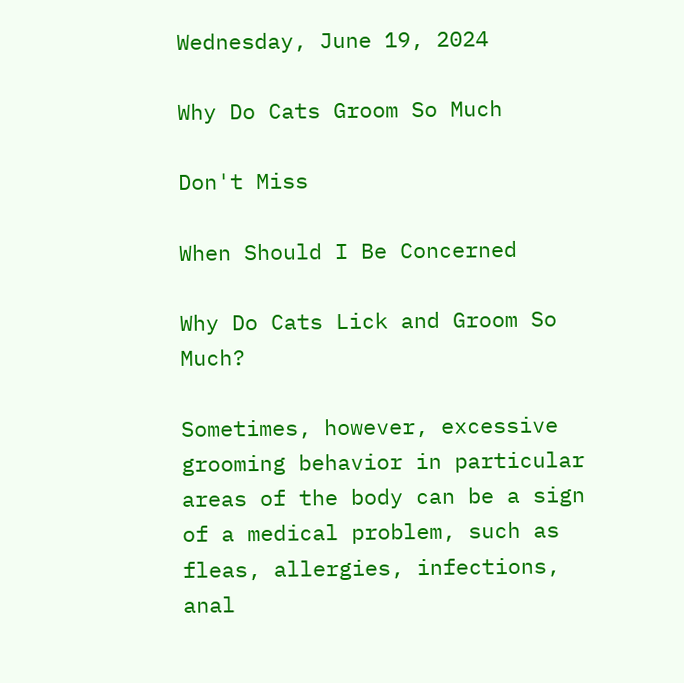Wednesday, June 19, 2024

Why Do Cats Groom So Much

Don't Miss

When Should I Be Concerned

Why Do Cats Lick and Groom So Much?

Sometimes, however, excessive grooming behavior in particular areas of the body can be a sign of a medical problem, such as fleas, allergies, infections, anal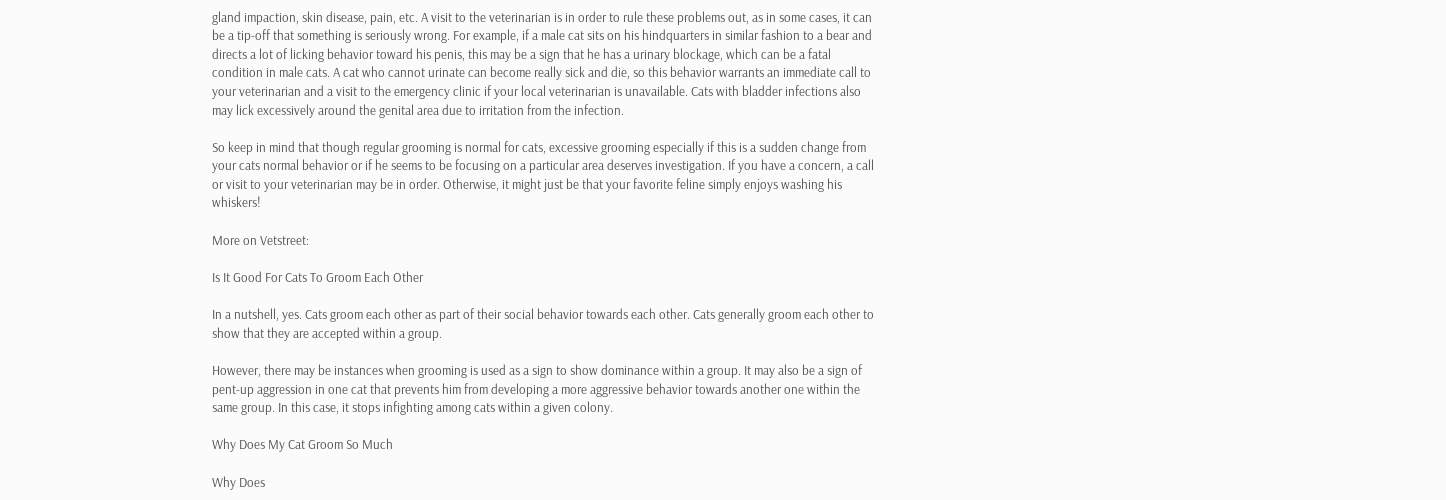gland impaction, skin disease, pain, etc. A visit to the veterinarian is in order to rule these problems out, as in some cases, it can be a tip-off that something is seriously wrong. For example, if a male cat sits on his hindquarters in similar fashion to a bear and directs a lot of licking behavior toward his penis, this may be a sign that he has a urinary blockage, which can be a fatal condition in male cats. A cat who cannot urinate can become really sick and die, so this behavior warrants an immediate call to your veterinarian and a visit to the emergency clinic if your local veterinarian is unavailable. Cats with bladder infections also may lick excessively around the genital area due to irritation from the infection.

So keep in mind that though regular grooming is normal for cats, excessive grooming especially if this is a sudden change from your cats normal behavior or if he seems to be focusing on a particular area deserves investigation. If you have a concern, a call or visit to your veterinarian may be in order. Otherwise, it might just be that your favorite feline simply enjoys washing his whiskers!

More on Vetstreet:

Is It Good For Cats To Groom Each Other

In a nutshell, yes. Cats groom each other as part of their social behavior towards each other. Cats generally groom each other to show that they are accepted within a group.

However, there may be instances when grooming is used as a sign to show dominance within a group. It may also be a sign of pent-up aggression in one cat that prevents him from developing a more aggressive behavior towards another one within the same group. In this case, it stops infighting among cats within a given colony.

Why Does My Cat Groom So Much

Why Does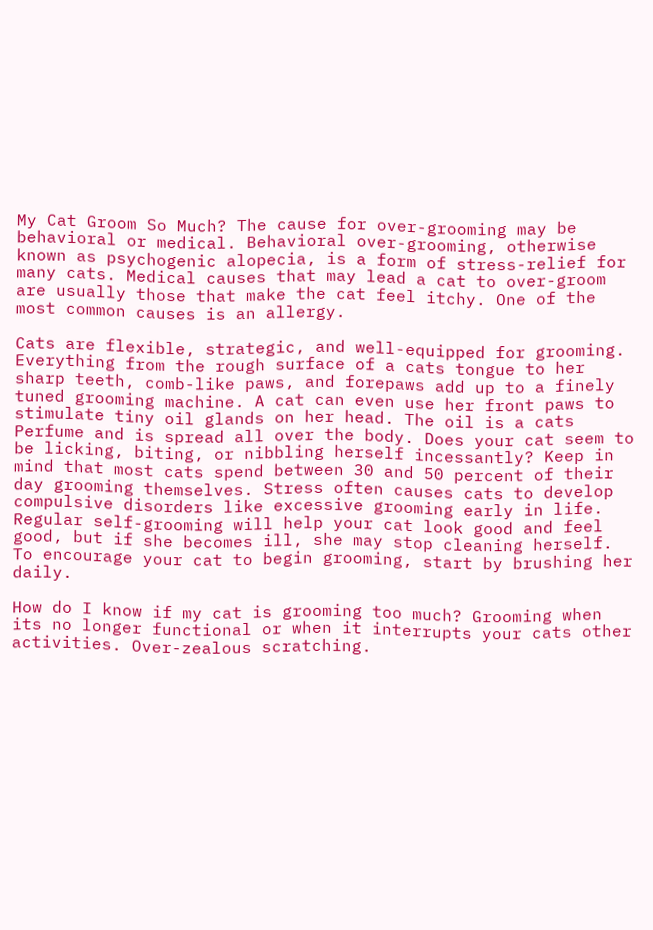My Cat Groom So Much? The cause for over-grooming may be behavioral or medical. Behavioral over-grooming, otherwise known as psychogenic alopecia, is a form of stress-relief for many cats. Medical causes that may lead a cat to over-groom are usually those that make the cat feel itchy. One of the most common causes is an allergy.

Cats are flexible, strategic, and well-equipped for grooming. Everything from the rough surface of a cats tongue to her sharp teeth, comb-like paws, and forepaws add up to a finely tuned grooming machine. A cat can even use her front paws to stimulate tiny oil glands on her head. The oil is a cats Perfume and is spread all over the body. Does your cat seem to be licking, biting, or nibbling herself incessantly? Keep in mind that most cats spend between 30 and 50 percent of their day grooming themselves. Stress often causes cats to develop compulsive disorders like excessive grooming early in life. Regular self-grooming will help your cat look good and feel good, but if she becomes ill, she may stop cleaning herself. To encourage your cat to begin grooming, start by brushing her daily.

How do I know if my cat is grooming too much? Grooming when its no longer functional or when it interrupts your cats other activities. Over-zealous scratching.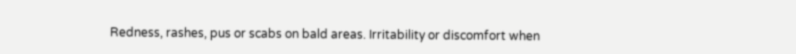Redness, rashes, pus or scabs on bald areas. Irritability or discomfort when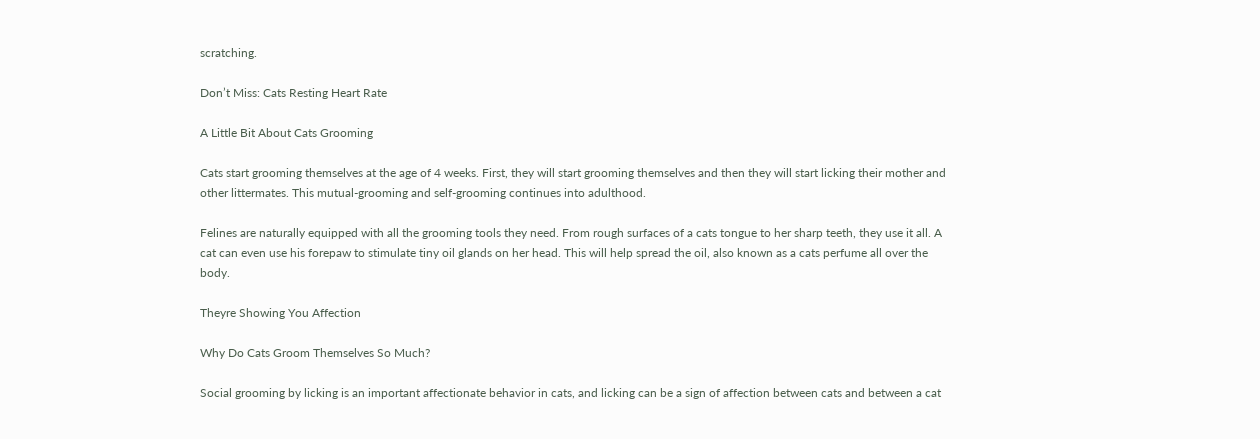scratching.

Don’t Miss: Cats Resting Heart Rate

A Little Bit About Cats Grooming

Cats start grooming themselves at the age of 4 weeks. First, they will start grooming themselves and then they will start licking their mother and other littermates. This mutual-grooming and self-grooming continues into adulthood.

Felines are naturally equipped with all the grooming tools they need. From rough surfaces of a cats tongue to her sharp teeth, they use it all. A cat can even use his forepaw to stimulate tiny oil glands on her head. This will help spread the oil, also known as a cats perfume all over the body.

Theyre Showing You Affection

Why Do Cats Groom Themselves So Much?

Social grooming by licking is an important affectionate behavior in cats, and licking can be a sign of affection between cats and between a cat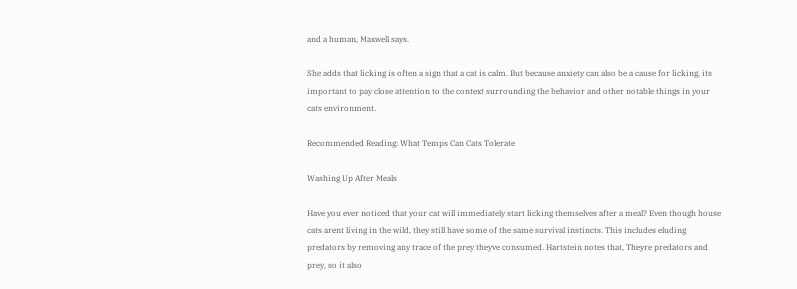and a human, Maxwell says.

She adds that licking is often a sign that a cat is calm. But because anxiety can also be a cause for licking, its important to pay close attention to the context surrounding the behavior and other notable things in your cats environment.

Recommended Reading: What Temps Can Cats Tolerate

Washing Up After Meals

Have you ever noticed that your cat will immediately start licking themselves after a meal? Even though house cats arent living in the wild, they still have some of the same survival instincts. This includes eluding predators by removing any trace of the prey theyve consumed. Hartstein notes that, Theyre predators and prey, so it also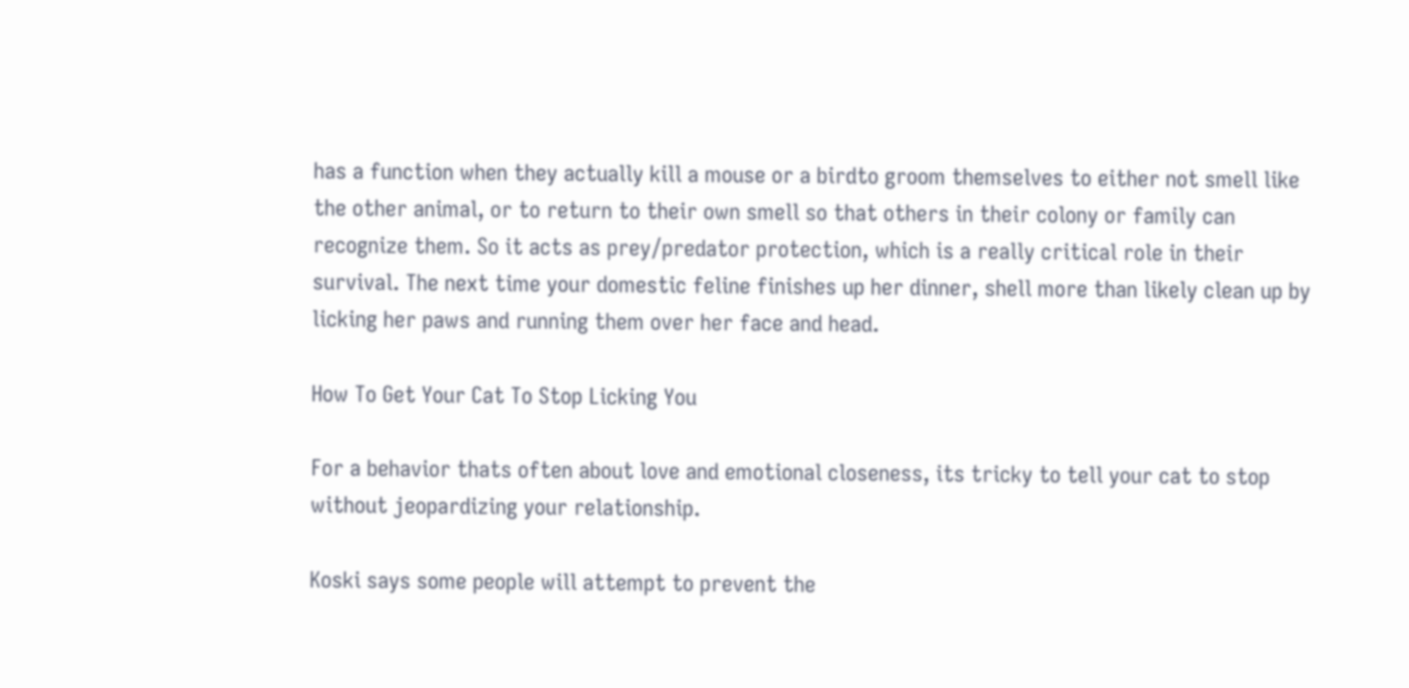has a function when they actually kill a mouse or a birdto groom themselves to either not smell like the other animal, or to return to their own smell so that others in their colony or family can recognize them. So it acts as prey/predator protection, which is a really critical role in their survival. The next time your domestic feline finishes up her dinner, shell more than likely clean up by licking her paws and running them over her face and head.

How To Get Your Cat To Stop Licking You

For a behavior thats often about love and emotional closeness, its tricky to tell your cat to stop without jeopardizing your relationship.

Koski says some people will attempt to prevent the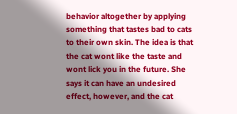behavior altogether by applying something that tastes bad to cats to their own skin. The idea is that the cat wont like the taste and wont lick you in the future. She says it can have an undesired effect, however, and the cat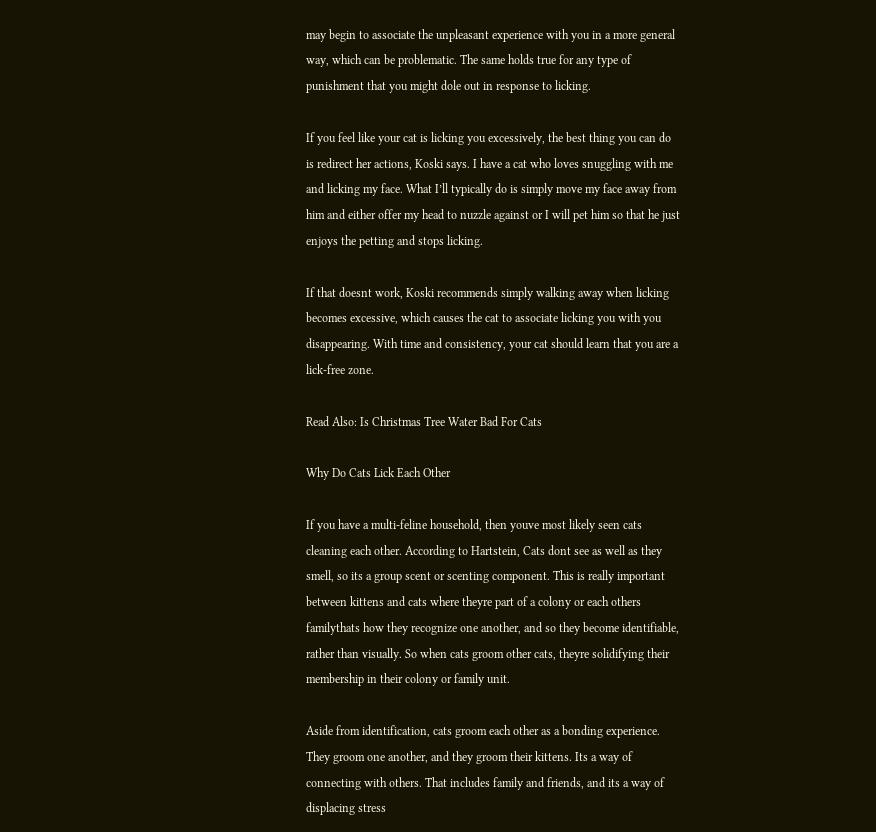may begin to associate the unpleasant experience with you in a more general way, which can be problematic. The same holds true for any type of punishment that you might dole out in response to licking.

If you feel like your cat is licking you excessively, the best thing you can do is redirect her actions, Koski says. I have a cat who loves snuggling with me and licking my face. What I’ll typically do is simply move my face away from him and either offer my head to nuzzle against or I will pet him so that he just enjoys the petting and stops licking.

If that doesnt work, Koski recommends simply walking away when licking becomes excessive, which causes the cat to associate licking you with you disappearing. With time and consistency, your cat should learn that you are a lick-free zone.

Read Also: Is Christmas Tree Water Bad For Cats

Why Do Cats Lick Each Other

If you have a multi-feline household, then youve most likely seen cats cleaning each other. According to Hartstein, Cats dont see as well as they smell, so its a group scent or scenting component. This is really important between kittens and cats where theyre part of a colony or each others familythats how they recognize one another, and so they become identifiable, rather than visually. So when cats groom other cats, theyre solidifying their membership in their colony or family unit.

Aside from identification, cats groom each other as a bonding experience. They groom one another, and they groom their kittens. Its a way of connecting with others. That includes family and friends, and its a way of displacing stress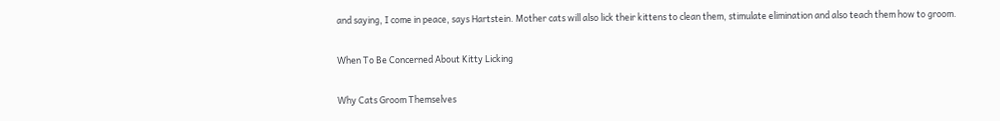and saying, I come in peace, says Hartstein. Mother cats will also lick their kittens to clean them, stimulate elimination and also teach them how to groom.

When To Be Concerned About Kitty Licking

Why Cats Groom Themselves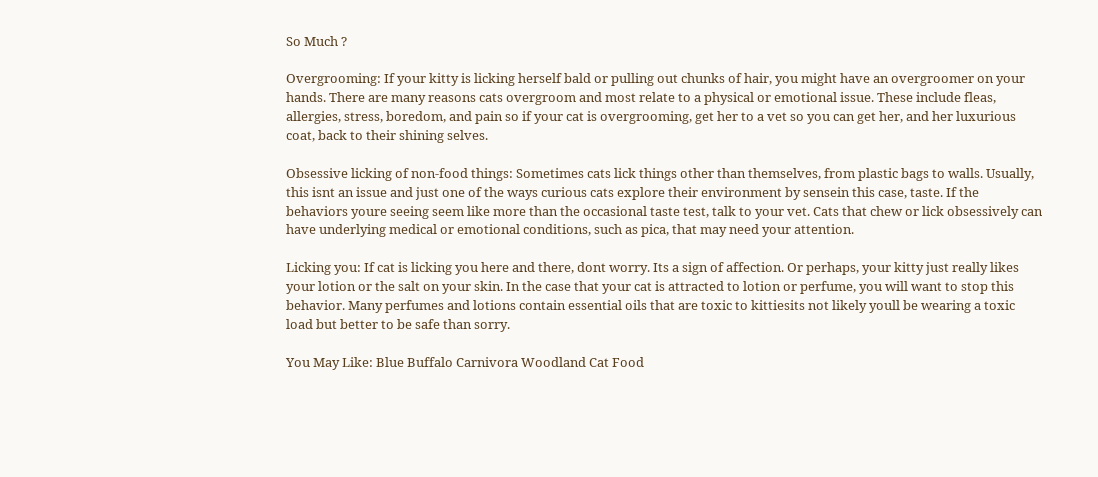So Much ?

Overgrooming: If your kitty is licking herself bald or pulling out chunks of hair, you might have an overgroomer on your hands. There are many reasons cats overgroom and most relate to a physical or emotional issue. These include fleas, allergies, stress, boredom, and pain so if your cat is overgrooming, get her to a vet so you can get her, and her luxurious coat, back to their shining selves.

Obsessive licking of non-food things: Sometimes cats lick things other than themselves, from plastic bags to walls. Usually, this isnt an issue and just one of the ways curious cats explore their environment by sensein this case, taste. If the behaviors youre seeing seem like more than the occasional taste test, talk to your vet. Cats that chew or lick obsessively can have underlying medical or emotional conditions, such as pica, that may need your attention.

Licking you: If cat is licking you here and there, dont worry. Its a sign of affection. Or perhaps, your kitty just really likes your lotion or the salt on your skin. In the case that your cat is attracted to lotion or perfume, you will want to stop this behavior. Many perfumes and lotions contain essential oils that are toxic to kittiesits not likely youll be wearing a toxic load but better to be safe than sorry.

You May Like: Blue Buffalo Carnivora Woodland Cat Food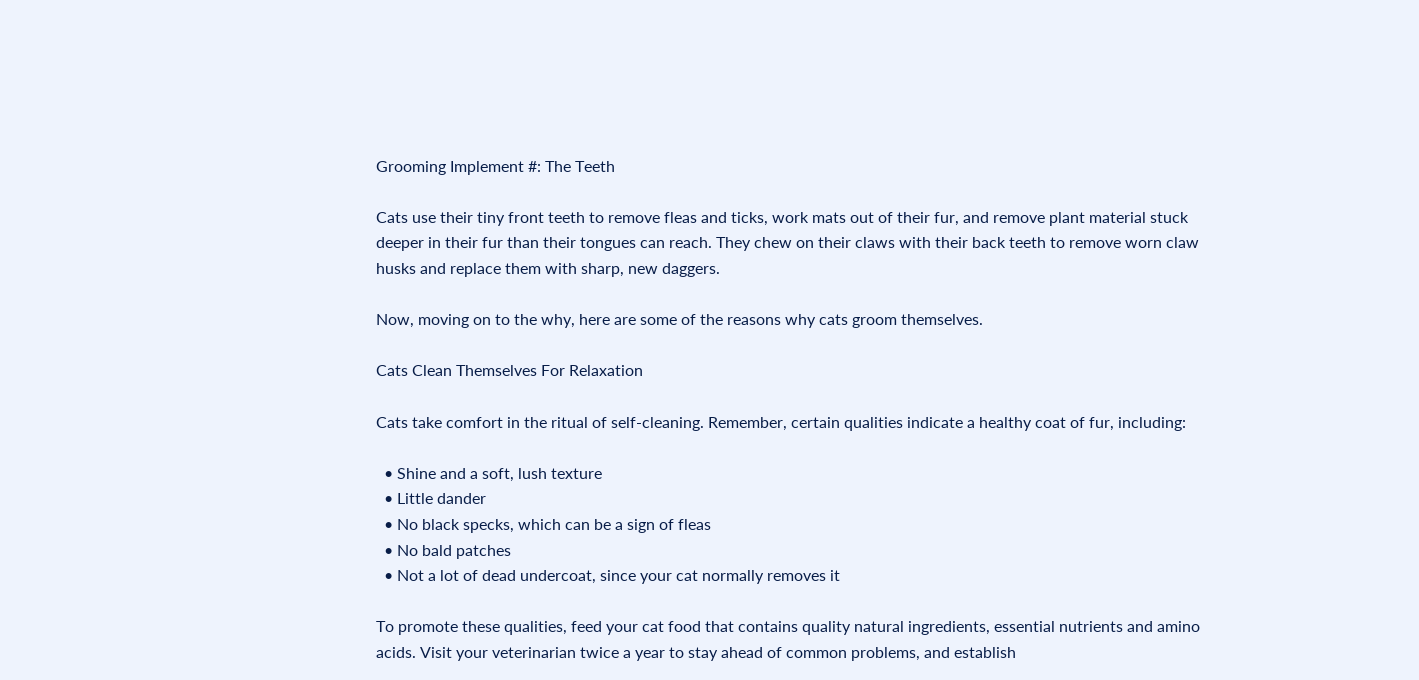Grooming Implement #: The Teeth

Cats use their tiny front teeth to remove fleas and ticks, work mats out of their fur, and remove plant material stuck deeper in their fur than their tongues can reach. They chew on their claws with their back teeth to remove worn claw husks and replace them with sharp, new daggers.

Now, moving on to the why, here are some of the reasons why cats groom themselves.

Cats Clean Themselves For Relaxation

Cats take comfort in the ritual of self-cleaning. Remember, certain qualities indicate a healthy coat of fur, including:

  • Shine and a soft, lush texture
  • Little dander
  • No black specks, which can be a sign of fleas
  • No bald patches
  • Not a lot of dead undercoat, since your cat normally removes it

To promote these qualities, feed your cat food that contains quality natural ingredients, essential nutrients and amino acids. Visit your veterinarian twice a year to stay ahead of common problems, and establish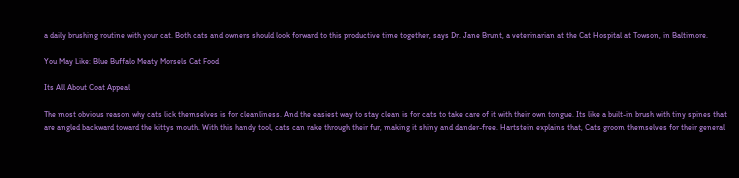a daily brushing routine with your cat. Both cats and owners should look forward to this productive time together, says Dr. Jane Brunt, a veterinarian at the Cat Hospital at Towson, in Baltimore.

You May Like: Blue Buffalo Meaty Morsels Cat Food

Its All About Coat Appeal

The most obvious reason why cats lick themselves is for cleanliness. And the easiest way to stay clean is for cats to take care of it with their own tongue. Its like a built-in brush with tiny spines that are angled backward toward the kittys mouth. With this handy tool, cats can rake through their fur, making it shiny and dander-free. Hartstein explains that, Cats groom themselves for their general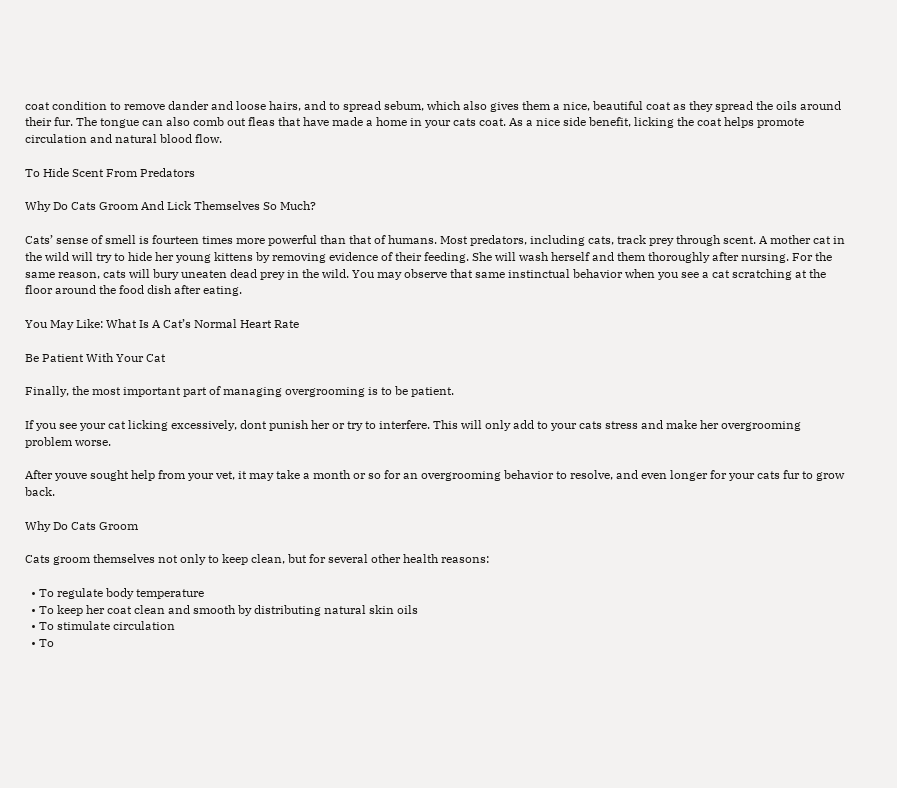coat condition to remove dander and loose hairs, and to spread sebum, which also gives them a nice, beautiful coat as they spread the oils around their fur. The tongue can also comb out fleas that have made a home in your cats coat. As a nice side benefit, licking the coat helps promote circulation and natural blood flow.

To Hide Scent From Predators

Why Do Cats Groom And Lick Themselves So Much?

Cats’ sense of smell is fourteen times more powerful than that of humans. Most predators, including cats, track prey through scent. A mother cat in the wild will try to hide her young kittens by removing evidence of their feeding. She will wash herself and them thoroughly after nursing. For the same reason, cats will bury uneaten dead prey in the wild. You may observe that same instinctual behavior when you see a cat scratching at the floor around the food dish after eating.

You May Like: What Is A Cat’s Normal Heart Rate

Be Patient With Your Cat

Finally, the most important part of managing overgrooming is to be patient.

If you see your cat licking excessively, dont punish her or try to interfere. This will only add to your cats stress and make her overgrooming problem worse.

After youve sought help from your vet, it may take a month or so for an overgrooming behavior to resolve, and even longer for your cats fur to grow back.

Why Do Cats Groom

Cats groom themselves not only to keep clean, but for several other health reasons:

  • To regulate body temperature
  • To keep her coat clean and smooth by distributing natural skin oils
  • To stimulate circulation
  • To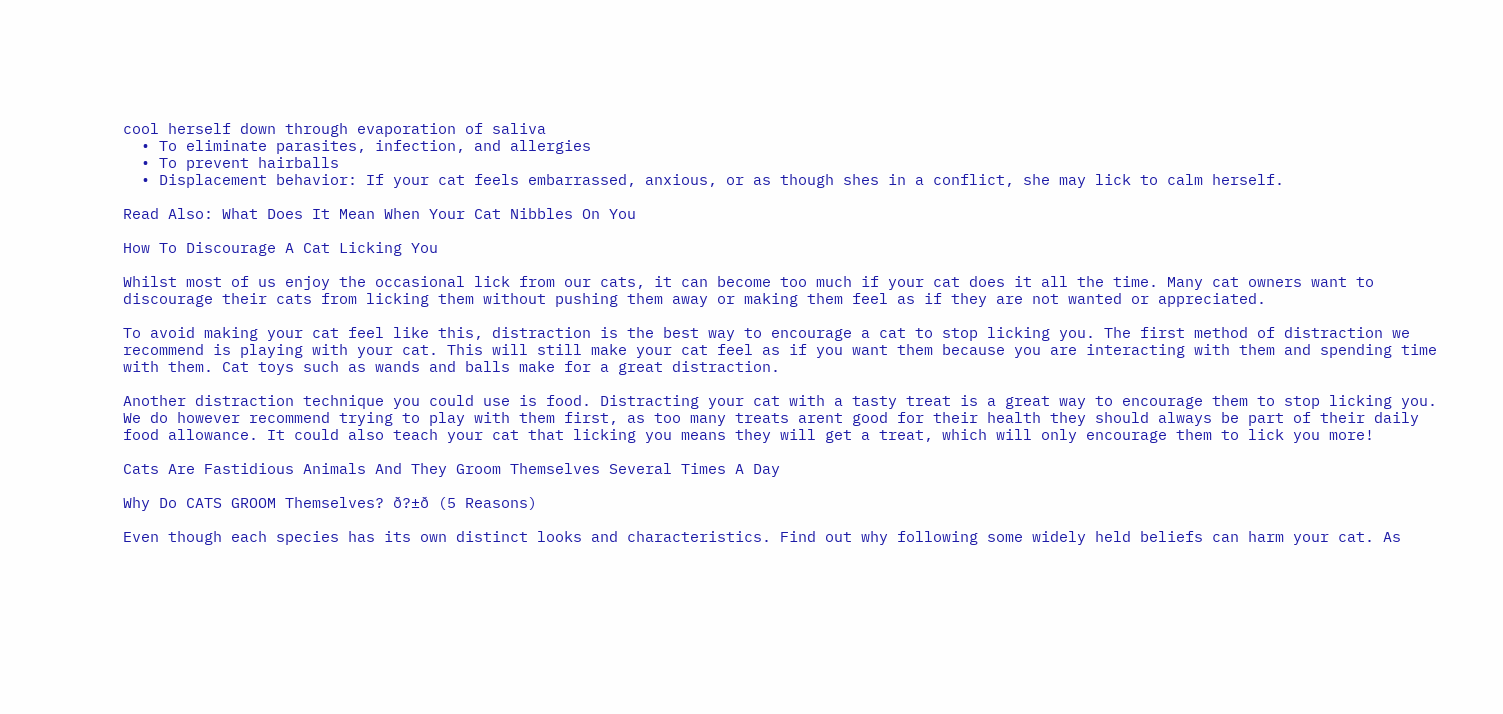cool herself down through evaporation of saliva
  • To eliminate parasites, infection, and allergies
  • To prevent hairballs
  • Displacement behavior: If your cat feels embarrassed, anxious, or as though shes in a conflict, she may lick to calm herself.

Read Also: What Does It Mean When Your Cat Nibbles On You

How To Discourage A Cat Licking You

Whilst most of us enjoy the occasional lick from our cats, it can become too much if your cat does it all the time. Many cat owners want to discourage their cats from licking them without pushing them away or making them feel as if they are not wanted or appreciated.

To avoid making your cat feel like this, distraction is the best way to encourage a cat to stop licking you. The first method of distraction we recommend is playing with your cat. This will still make your cat feel as if you want them because you are interacting with them and spending time with them. Cat toys such as wands and balls make for a great distraction.

Another distraction technique you could use is food. Distracting your cat with a tasty treat is a great way to encourage them to stop licking you. We do however recommend trying to play with them first, as too many treats arent good for their health they should always be part of their daily food allowance. It could also teach your cat that licking you means they will get a treat, which will only encourage them to lick you more!

Cats Are Fastidious Animals And They Groom Themselves Several Times A Day

Why Do CATS GROOM Themselves? ð?±ð (5 Reasons)

Even though each species has its own distinct looks and characteristics. Find out why following some widely held beliefs can harm your cat. As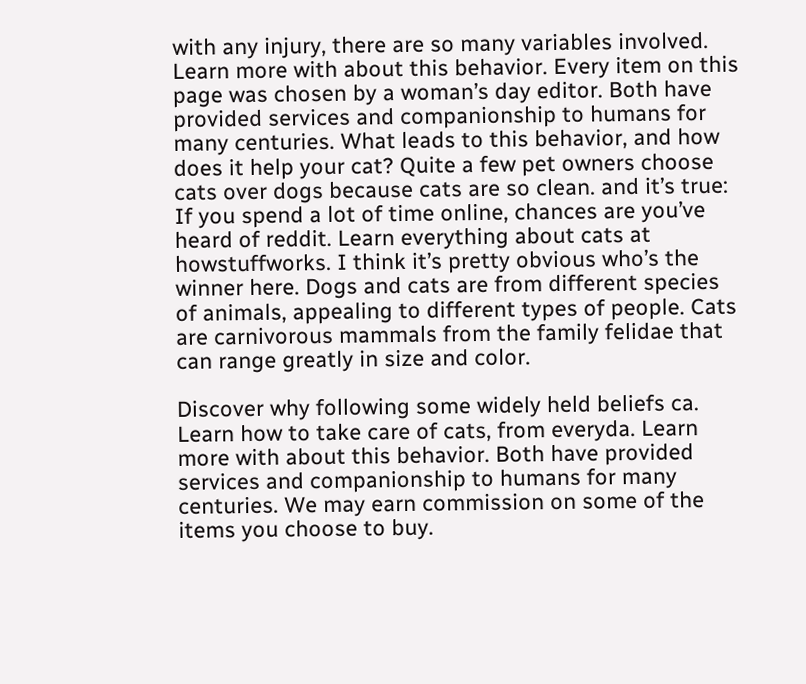with any injury, there are so many variables involved. Learn more with about this behavior. Every item on this page was chosen by a woman’s day editor. Both have provided services and companionship to humans for many centuries. What leads to this behavior, and how does it help your cat? Quite a few pet owners choose cats over dogs because cats are so clean. and it’s true: If you spend a lot of time online, chances are you’ve heard of reddit. Learn everything about cats at howstuffworks. I think it’s pretty obvious who’s the winner here. Dogs and cats are from different species of animals, appealing to different types of people. Cats are carnivorous mammals from the family felidae that can range greatly in size and color.

Discover why following some widely held beliefs ca. Learn how to take care of cats, from everyda. Learn more with about this behavior. Both have provided services and companionship to humans for many centuries. We may earn commission on some of the items you choose to buy.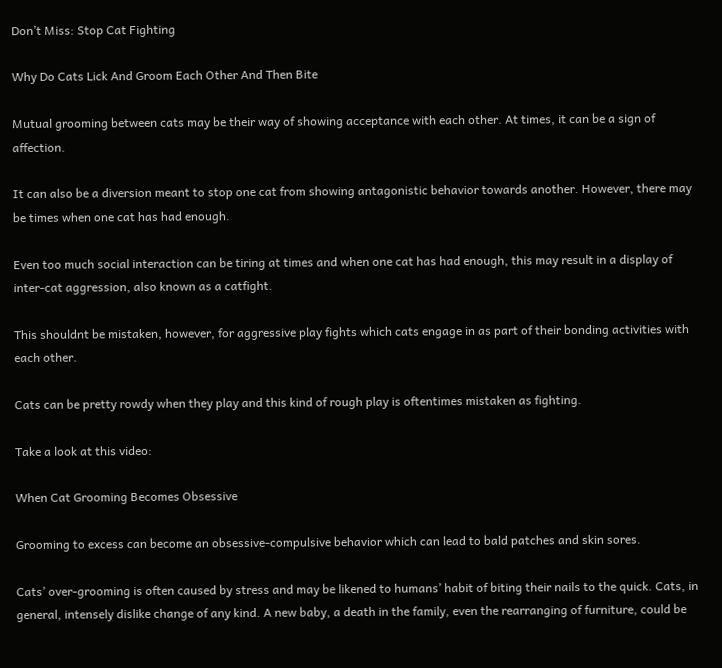Don’t Miss: Stop Cat Fighting

Why Do Cats Lick And Groom Each Other And Then Bite

Mutual grooming between cats may be their way of showing acceptance with each other. At times, it can be a sign of affection.

It can also be a diversion meant to stop one cat from showing antagonistic behavior towards another. However, there may be times when one cat has had enough.

Even too much social interaction can be tiring at times and when one cat has had enough, this may result in a display of inter-cat aggression, also known as a catfight.

This shouldnt be mistaken, however, for aggressive play fights which cats engage in as part of their bonding activities with each other.

Cats can be pretty rowdy when they play and this kind of rough play is oftentimes mistaken as fighting.

Take a look at this video:

When Cat Grooming Becomes Obsessive

Grooming to excess can become an obsessive-compulsive behavior which can lead to bald patches and skin sores.

Cats’ over-grooming is often caused by stress and may be likened to humans’ habit of biting their nails to the quick. Cats, in general, intensely dislike change of any kind. A new baby, a death in the family, even the rearranging of furniture, could be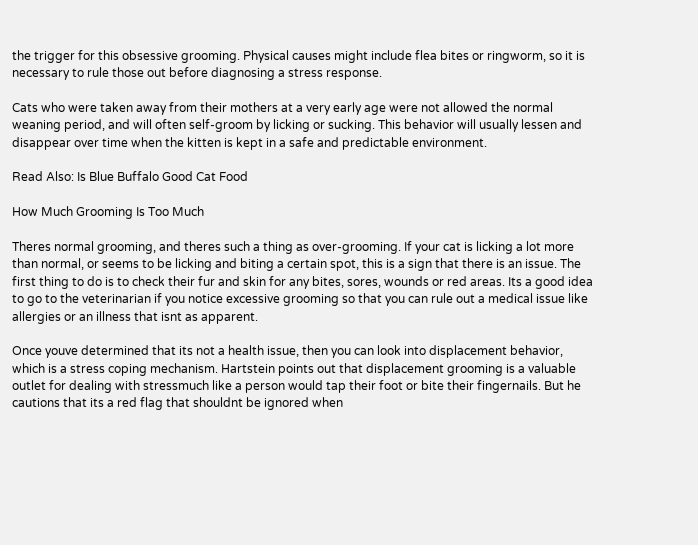the trigger for this obsessive grooming. Physical causes might include flea bites or ringworm, so it is necessary to rule those out before diagnosing a stress response.

Cats who were taken away from their mothers at a very early age were not allowed the normal weaning period, and will often self-groom by licking or sucking. This behavior will usually lessen and disappear over time when the kitten is kept in a safe and predictable environment.

Read Also: Is Blue Buffalo Good Cat Food

How Much Grooming Is Too Much

Theres normal grooming, and theres such a thing as over-grooming. If your cat is licking a lot more than normal, or seems to be licking and biting a certain spot, this is a sign that there is an issue. The first thing to do is to check their fur and skin for any bites, sores, wounds or red areas. Its a good idea to go to the veterinarian if you notice excessive grooming so that you can rule out a medical issue like allergies or an illness that isnt as apparent.

Once youve determined that its not a health issue, then you can look into displacement behavior, which is a stress coping mechanism. Hartstein points out that displacement grooming is a valuable outlet for dealing with stressmuch like a person would tap their foot or bite their fingernails. But he cautions that its a red flag that shouldnt be ignored when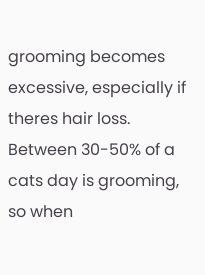grooming becomes excessive, especially if theres hair loss. Between 30-50% of a cats day is grooming, so when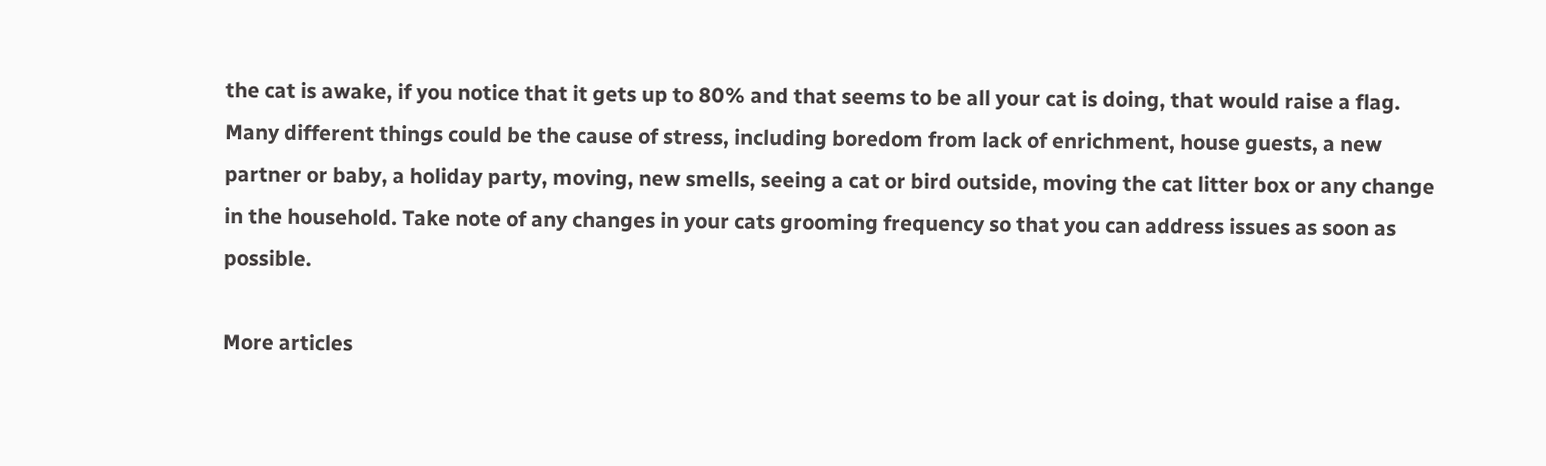the cat is awake, if you notice that it gets up to 80% and that seems to be all your cat is doing, that would raise a flag. Many different things could be the cause of stress, including boredom from lack of enrichment, house guests, a new partner or baby, a holiday party, moving, new smells, seeing a cat or bird outside, moving the cat litter box or any change in the household. Take note of any changes in your cats grooming frequency so that you can address issues as soon as possible.

More articles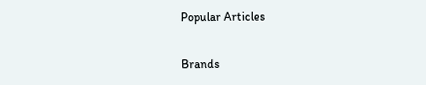Popular Articles

Brands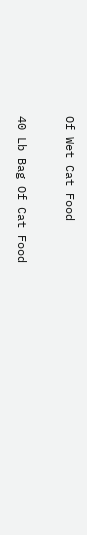Of Wet Cat Food

40 Lb Bag Of Cat Food